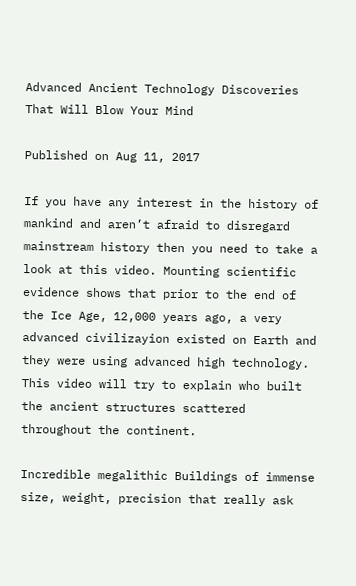Advanced Ancient Technology Discoveries That Will Blow Your Mind

Published on Aug 11, 2017

If you have any interest in the history of mankind and aren’t afraid to disregard mainstream history then you need to take a look at this video. Mounting scientific evidence shows that prior to the end of the Ice Age, 12,000 years ago, a very advanced civilizayion existed on Earth and they were using advanced high technology. This video will try to explain who built the ancient structures scattered throughout the continent.

Incredible megalithic Buildings of immense size, weight, precision that really ask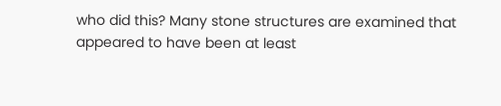who did this? Many stone structures are examined that appeared to have been at least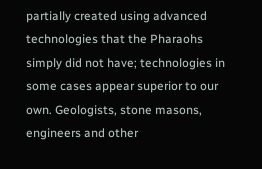partially created using advanced technologies that the Pharaohs simply did not have; technologies in some cases appear superior to our own. Geologists, stone masons, engineers and other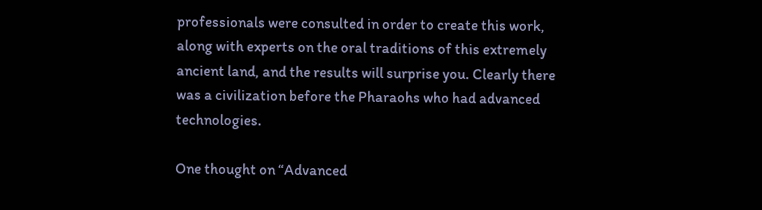professionals were consulted in order to create this work, along with experts on the oral traditions of this extremely ancient land, and the results will surprise you. Clearly there was a civilization before the Pharaohs who had advanced technologies.

One thought on “Advanced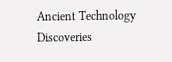Ancient Technology Discoveries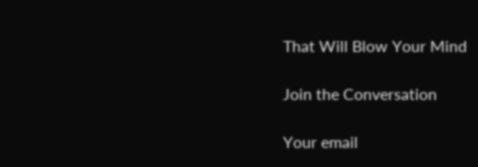That Will Blow Your Mind

Join the Conversation

Your email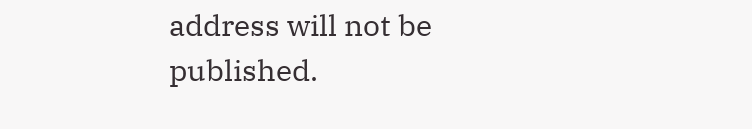address will not be published.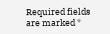Required fields are marked *